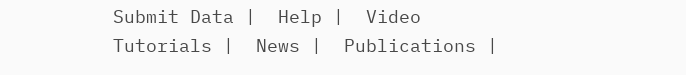Submit Data |  Help |  Video Tutorials |  News |  Publications |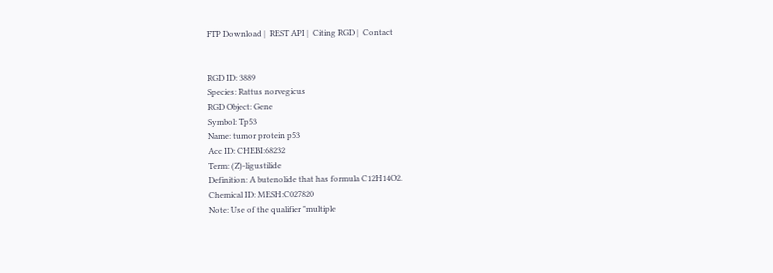FTP Download |  REST API |  Citing RGD |  Contact


RGD ID: 3889
Species: Rattus norvegicus
RGD Object: Gene
Symbol: Tp53
Name: tumor protein p53
Acc ID: CHEBI:68232
Term: (Z)-ligustilide
Definition: A butenolide that has formula C12H14O2.
Chemical ID: MESH:C027820
Note: Use of the qualifier "multiple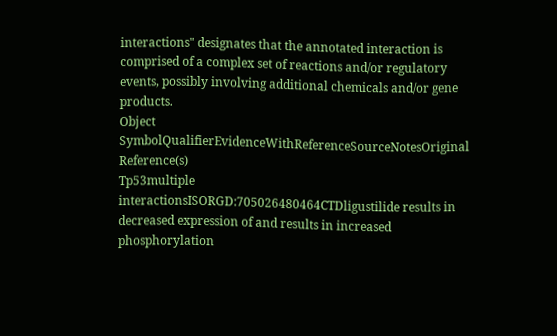interactions" designates that the annotated interaction is comprised of a complex set of reactions and/or regulatory events, possibly involving additional chemicals and/or gene products.
Object SymbolQualifierEvidenceWithReferenceSourceNotesOriginal Reference(s)
Tp53multiple interactionsISORGD:705026480464CTDligustilide results in decreased expression of and results in increased phosphorylation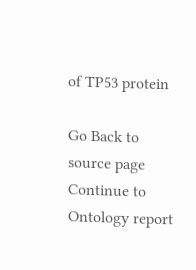of TP53 protein

Go Back to source page   Continue to Ontology report